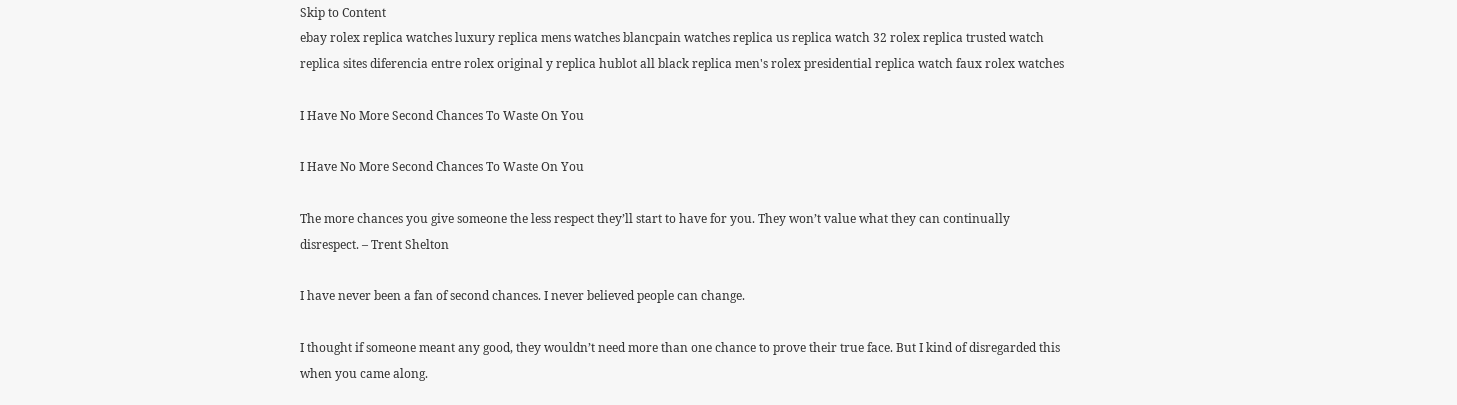Skip to Content
ebay rolex replica watches luxury replica mens watches blancpain watches replica us replica watch 32 rolex replica trusted watch replica sites diferencia entre rolex original y replica hublot all black replica men's rolex presidential replica watch faux rolex watches

I Have No More Second Chances To Waste On You

I Have No More Second Chances To Waste On You

The more chances you give someone the less respect they’ll start to have for you. They won’t value what they can continually disrespect. – Trent Shelton

I have never been a fan of second chances. I never believed people can change.

I thought if someone meant any good, they wouldn’t need more than one chance to prove their true face. But I kind of disregarded this when you came along.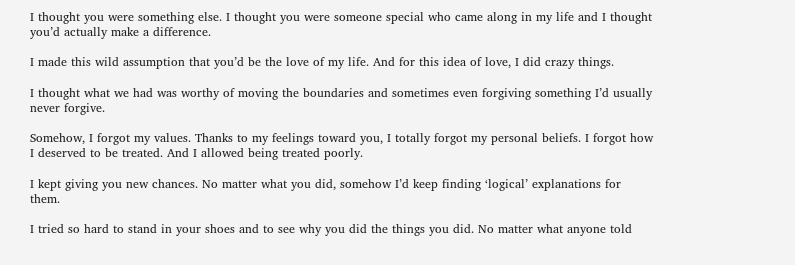I thought you were something else. I thought you were someone special who came along in my life and I thought you’d actually make a difference.

I made this wild assumption that you’d be the love of my life. And for this idea of love, I did crazy things.

I thought what we had was worthy of moving the boundaries and sometimes even forgiving something I’d usually never forgive.

Somehow, I forgot my values. Thanks to my feelings toward you, I totally forgot my personal beliefs. I forgot how I deserved to be treated. And I allowed being treated poorly.

I kept giving you new chances. No matter what you did, somehow I’d keep finding ‘logical’ explanations for them.

I tried so hard to stand in your shoes and to see why you did the things you did. No matter what anyone told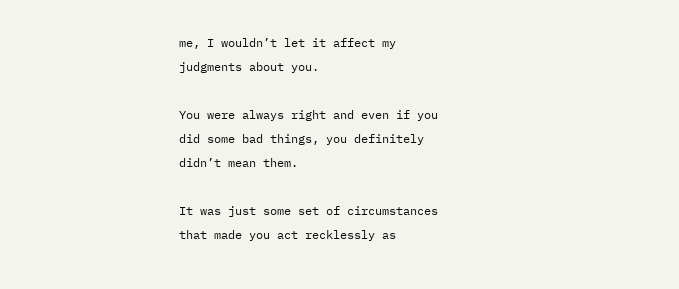me, I wouldn’t let it affect my judgments about you.

You were always right and even if you did some bad things, you definitely didn’t mean them.

It was just some set of circumstances that made you act recklessly as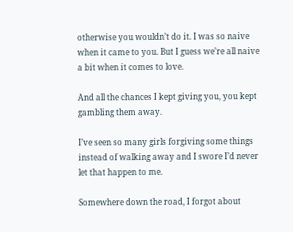otherwise you wouldn’t do it. I was so naive when it came to you. But I guess we’re all naive a bit when it comes to love.

And all the chances I kept giving you, you kept gambling them away.

I’ve seen so many girls forgiving some things instead of walking away and I swore I’d never let that happen to me.

Somewhere down the road, I forgot about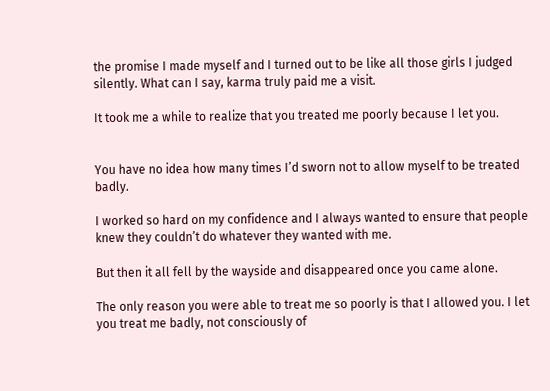the promise I made myself and I turned out to be like all those girls I judged silently. What can I say, karma truly paid me a visit.

It took me a while to realize that you treated me poorly because I let you.


You have no idea how many times I’d sworn not to allow myself to be treated badly.

I worked so hard on my confidence and I always wanted to ensure that people knew they couldn’t do whatever they wanted with me.

But then it all fell by the wayside and disappeared once you came alone.

The only reason you were able to treat me so poorly is that I allowed you. I let you treat me badly, not consciously of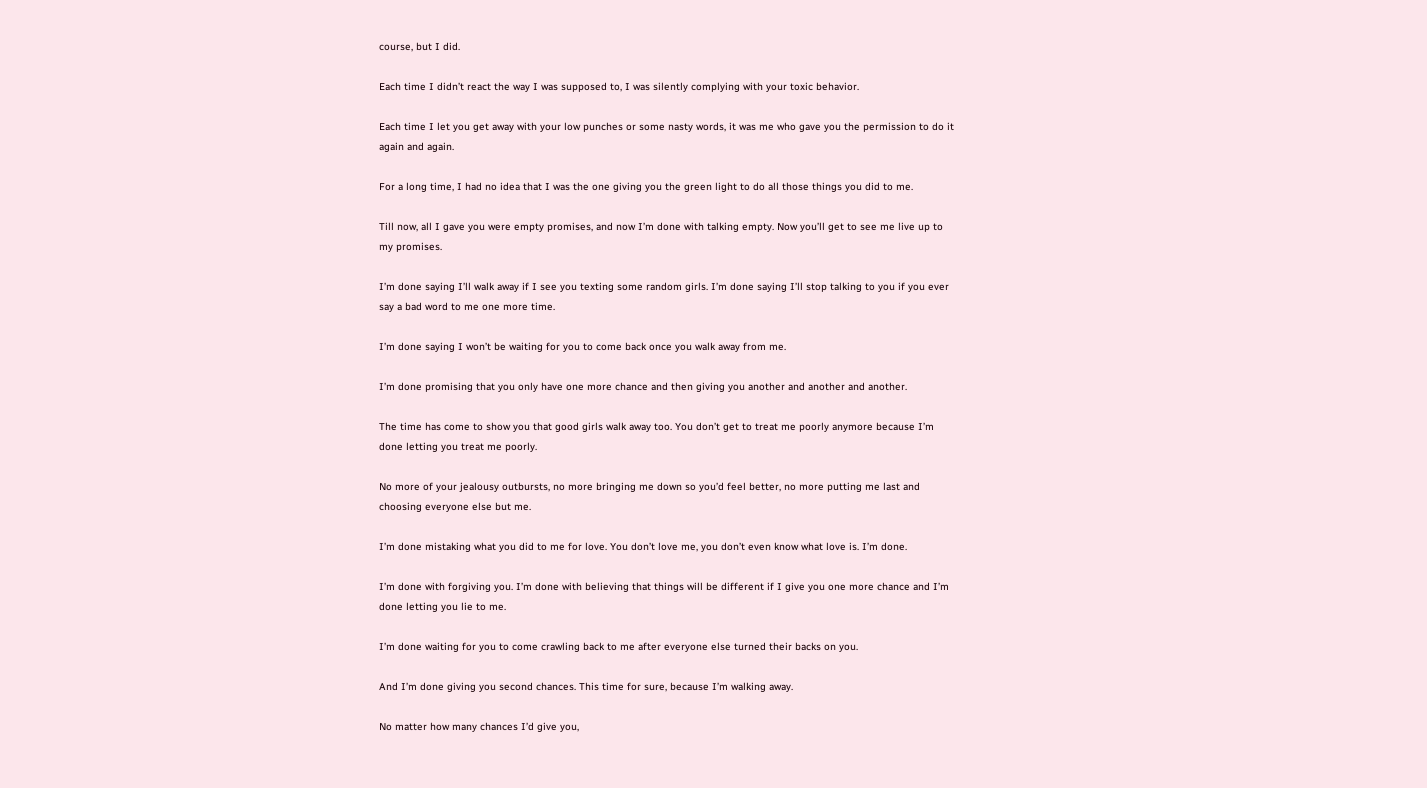course, but I did.

Each time I didn’t react the way I was supposed to, I was silently complying with your toxic behavior.

Each time I let you get away with your low punches or some nasty words, it was me who gave you the permission to do it again and again.

For a long time, I had no idea that I was the one giving you the green light to do all those things you did to me.

Till now, all I gave you were empty promises, and now I’m done with talking empty. Now you’ll get to see me live up to my promises.

I’m done saying I’ll walk away if I see you texting some random girls. I’m done saying I’ll stop talking to you if you ever say a bad word to me one more time.

I’m done saying I won’t be waiting for you to come back once you walk away from me.

I’m done promising that you only have one more chance and then giving you another and another and another.

The time has come to show you that good girls walk away too. You don’t get to treat me poorly anymore because I’m done letting you treat me poorly.

No more of your jealousy outbursts, no more bringing me down so you’d feel better, no more putting me last and choosing everyone else but me.

I’m done mistaking what you did to me for love. You don’t love me, you don’t even know what love is. I’m done.

I’m done with forgiving you. I’m done with believing that things will be different if I give you one more chance and I’m done letting you lie to me.

I’m done waiting for you to come crawling back to me after everyone else turned their backs on you.

And I’m done giving you second chances. This time for sure, because I’m walking away.

No matter how many chances I’d give you,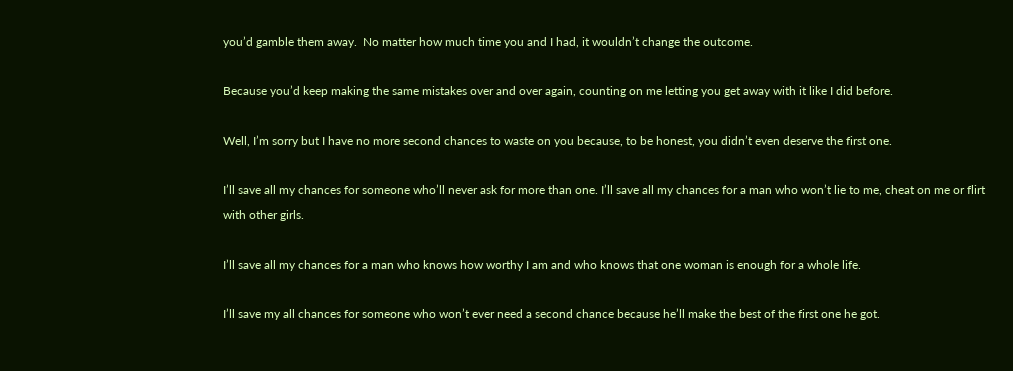you’d gamble them away.  No matter how much time you and I had, it wouldn’t change the outcome.

Because you’d keep making the same mistakes over and over again, counting on me letting you get away with it like I did before.

Well, I’m sorry but I have no more second chances to waste on you because, to be honest, you didn’t even deserve the first one.

I’ll save all my chances for someone who’ll never ask for more than one. I’ll save all my chances for a man who won’t lie to me, cheat on me or flirt with other girls.

I’ll save all my chances for a man who knows how worthy I am and who knows that one woman is enough for a whole life.

I’ll save my all chances for someone who won’t ever need a second chance because he’ll make the best of the first one he got.